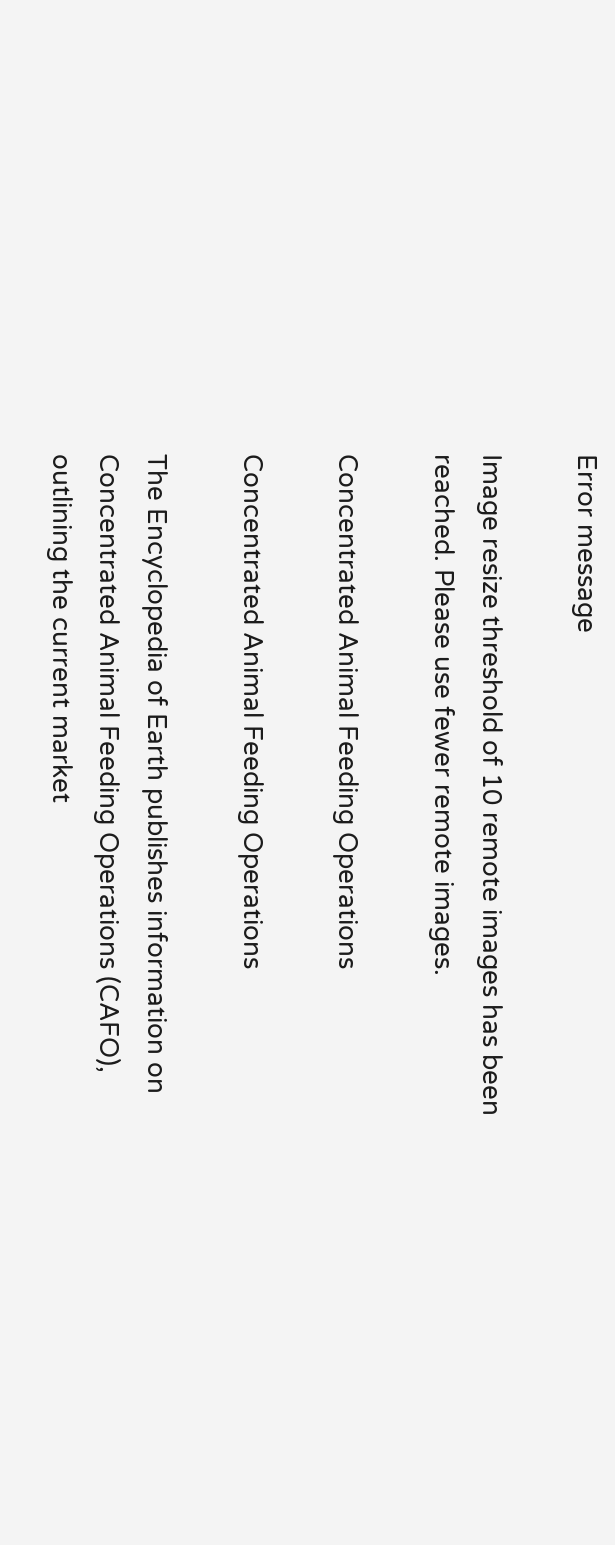Error message

Image resize threshold of 10 remote images has been reached. Please use fewer remote images.

Concentrated Animal Feeding Operations

Concentrated Animal Feeding Operations

The Encyclopedia of Earth publishes information on Concentrated Animal Feeding Operations (CAFO), outlining the current market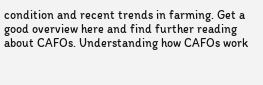condition and recent trends in farming. Get a good overview here and find further reading about CAFOs. Understanding how CAFOs work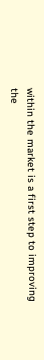within the market is a first step to improving the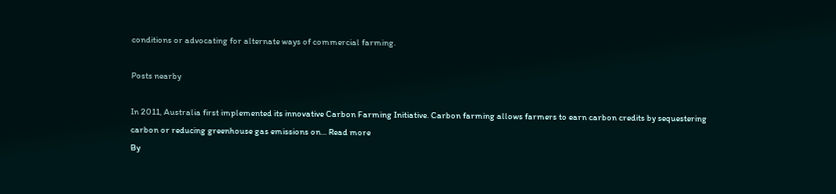conditions or advocating for alternate ways of commercial farming.

Posts nearby

In 2011, Australia first implemented its innovative Carbon Farming Initiative. Carbon farming allows farmers to earn carbon credits by sequestering carbon or reducing greenhouse gas emissions on... Read more
By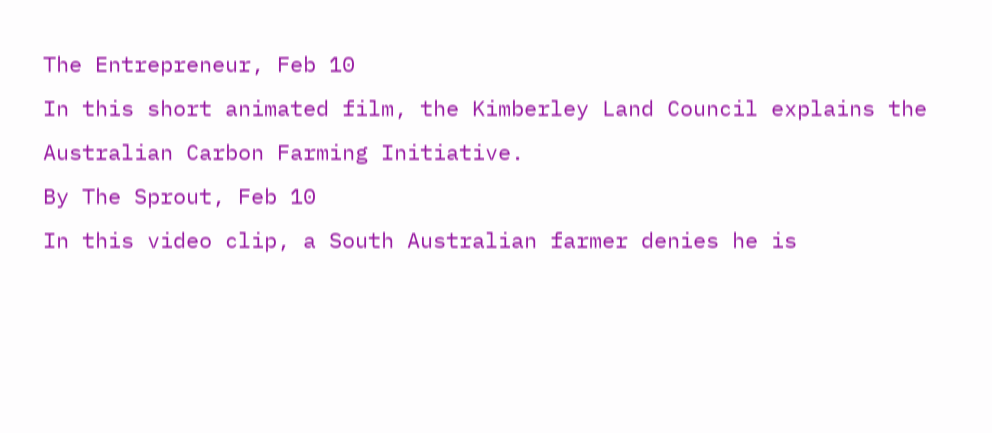The Entrepreneur, Feb 10
In this short animated film, the Kimberley Land Council explains the Australian Carbon Farming Initiative.
By The Sprout, Feb 10
In this video clip, a South Australian farmer denies he is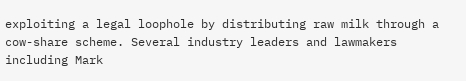exploiting a legal loophole by distributing raw milk through a cow-share scheme. Several industry leaders and lawmakers including Mark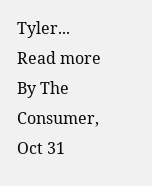Tyler... Read more
By The Consumer, Oct 31